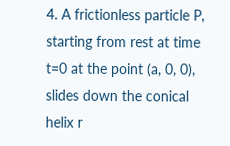4. A frictionless particle P, starting from rest at time t=0 at the point (a, 0, 0), slides down the conical helix r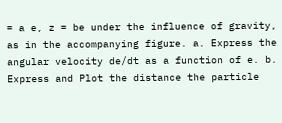= a e, z = be under the influence of gravity, as in the accompanying figure. a. Express the angular velocity de/dt as a function of e. b. Express and Plot the distance the particle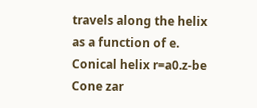travels along the helix as a function of e. Conical helix r=a0.z-be Cone zar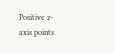Positive z-axis points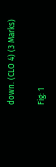down. (CLO 4) (3 Marks)

Fig: 1